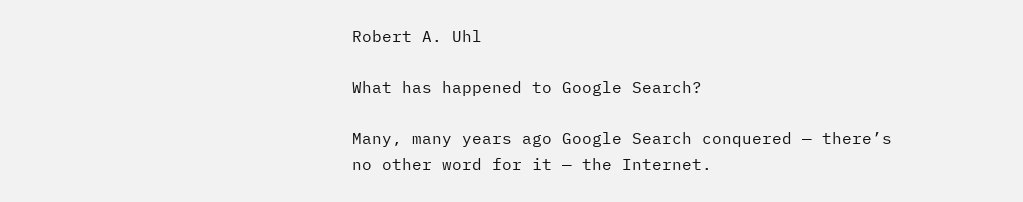Robert A. Uhl

What has happened to Google Search?

Many, many years ago Google Search conquered — there’s no other word for it — the Internet.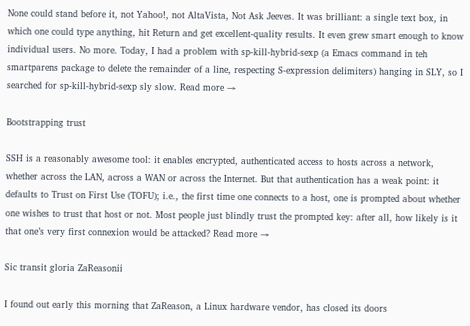None could stand before it, not Yahoo!, not AltaVista, Not Ask Jeeves. It was brilliant: a single text box, in which one could type anything, hit Return and get excellent-quality results. It even grew smart enough to know individual users. No more. Today, I had a problem with sp-kill-hybrid-sexp (a Emacs command in teh smartparens package to delete the remainder of a line, respecting S-expression delimiters) hanging in SLY, so I searched for sp-kill-hybrid-sexp sly slow. Read more →

Bootstrapping trust

SSH is a reasonably awesome tool: it enables encrypted, authenticated access to hosts across a network, whether across the LAN, across a WAN or across the Internet. But that authentication has a weak point: it defaults to Trust on First Use (TOFU); i.e., the first time one connects to a host, one is prompted about whether one wishes to trust that host or not. Most people just blindly trust the prompted key: after all, how likely is it that one’s very first connexion would be attacked? Read more →

Sic transit gloria ZaReasonii

I found out early this morning that ZaReason, a Linux hardware vendor, has closed its doors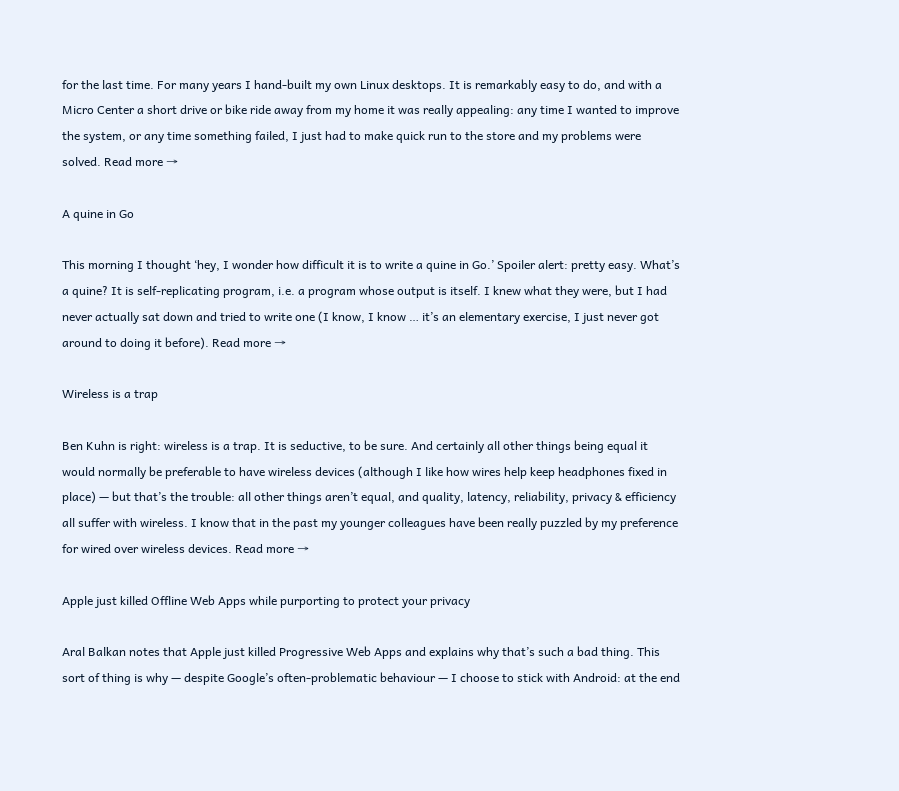for the last time. For many years I hand-built my own Linux desktops. It is remarkably easy to do, and with a Micro Center a short drive or bike ride away from my home it was really appealing: any time I wanted to improve the system, or any time something failed, I just had to make quick run to the store and my problems were solved. Read more →

A quine in Go

This morning I thought ‘hey, I wonder how difficult it is to write a quine in Go.’ Spoiler alert: pretty easy. What’s a quine? It is self-replicating program, i.e. a program whose output is itself. I knew what they were, but I had never actually sat down and tried to write one (I know, I know … it’s an elementary exercise, I just never got around to doing it before). Read more →

Wireless is a trap

Ben Kuhn is right: wireless is a trap. It is seductive, to be sure. And certainly all other things being equal it would normally be preferable to have wireless devices (although I like how wires help keep headphones fixed in place) — but that’s the trouble: all other things aren’t equal, and quality, latency, reliability, privacy & efficiency all suffer with wireless. I know that in the past my younger colleagues have been really puzzled by my preference for wired over wireless devices. Read more →

Apple just killed Offline Web Apps while purporting to protect your privacy

Aral Balkan notes that Apple just killed Progressive Web Apps and explains why that’s such a bad thing. This sort of thing is why — despite Google’s often-problematic behaviour — I choose to stick with Android: at the end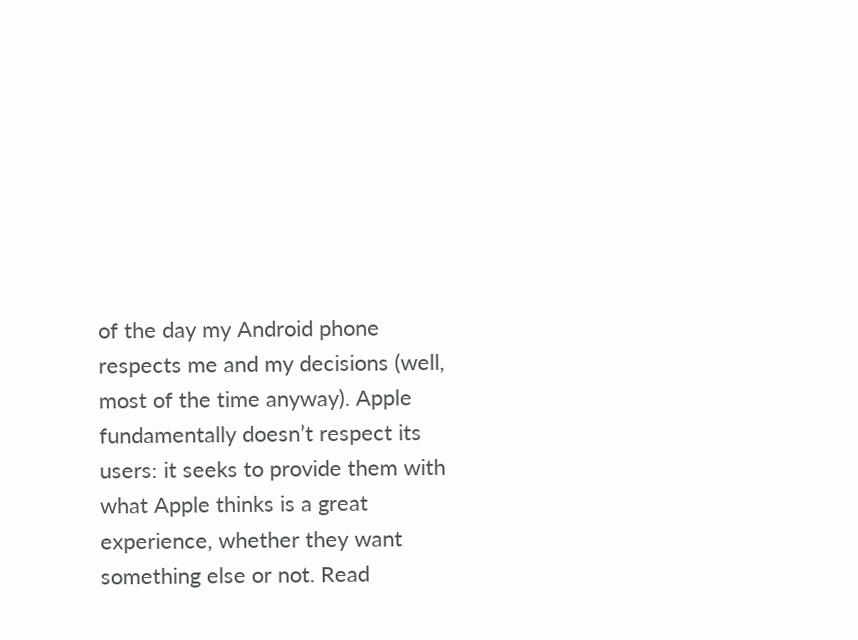of the day my Android phone respects me and my decisions (well, most of the time anyway). Apple fundamentally doesn’t respect its users: it seeks to provide them with what Apple thinks is a great experience, whether they want something else or not. Read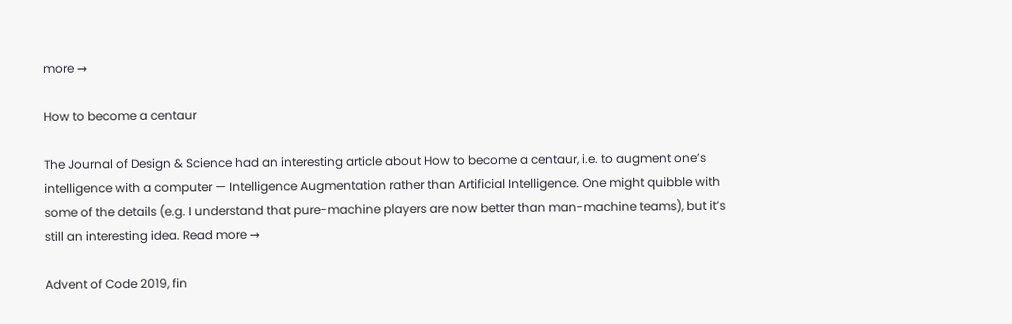more →

How to become a centaur

The Journal of Design & Science had an interesting article about How to become a centaur, i.e. to augment one’s intelligence with a computer — Intelligence Augmentation rather than Artificial Intelligence. One might quibble with some of the details (e.g. I understand that pure-machine players are now better than man-machine teams), but it’s still an interesting idea. Read more →

Advent of Code 2019, fin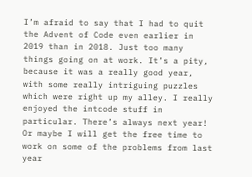I’m afraid to say that I had to quit the Advent of Code even earlier in 2019 than in 2018. Just too many things going on at work. It’s a pity, because it was a really good year, with some really intriguing puzzles which were right up my alley. I really enjoyed the intcode stuff in particular. There’s always next year! Or maybe I will get the free time to work on some of the problems from last year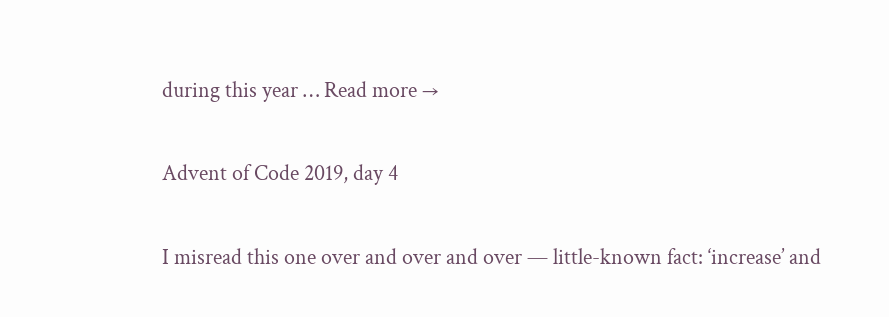during this year … Read more →

Advent of Code 2019, day 4

I misread this one over and over and over — little-known fact: ‘increase’ and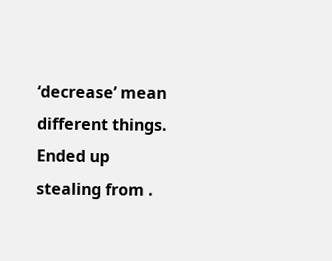‘decrease’ mean different things. Ended up stealing from .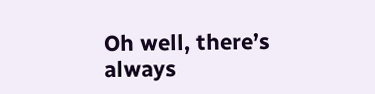Oh well, there’s always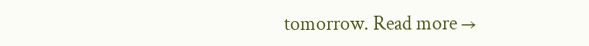tomorrow. Read more →